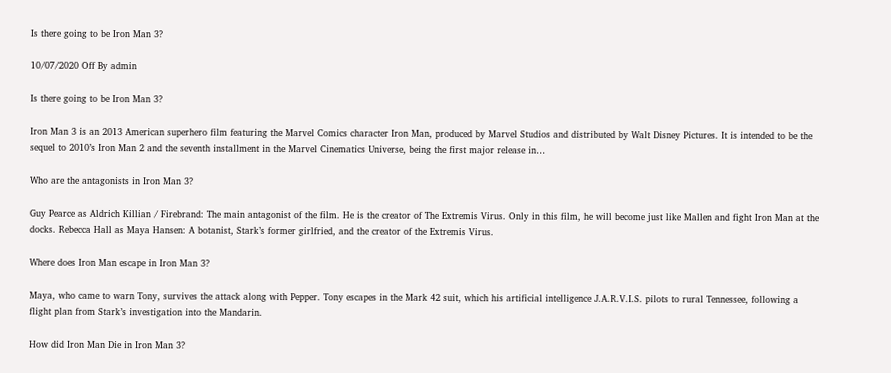Is there going to be Iron Man 3?

10/07/2020 Off By admin

Is there going to be Iron Man 3?

Iron Man 3 is an 2013 American superhero film featuring the Marvel Comics character Iron Man, produced by Marvel Studios and distributed by Walt Disney Pictures. It is intended to be the sequel to 2010’s Iron Man 2 and the seventh installment in the Marvel Cinematics Universe, being the first major release in…

Who are the antagonists in Iron Man 3?

Guy Pearce as Aldrich Killian / Firebrand: The main antagonist of the film. He is the creator of The Extremis Virus. Only in this film, he will become just like Mallen and fight Iron Man at the docks. Rebecca Hall as Maya Hansen: A botanist, Stark’s former girlfried, and the creator of the Extremis Virus.

Where does Iron Man escape in Iron Man 3?

Maya, who came to warn Tony, survives the attack along with Pepper. Tony escapes in the Mark 42 suit, which his artificial intelligence J.A.R.V.I.S. pilots to rural Tennessee, following a flight plan from Stark’s investigation into the Mandarin.

How did Iron Man Die in Iron Man 3?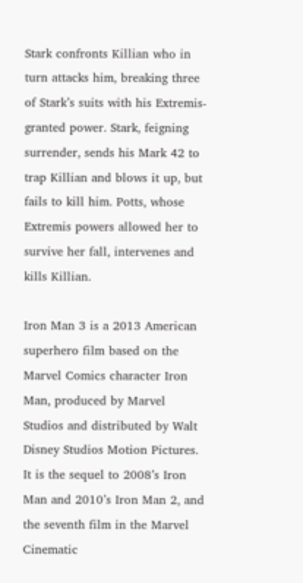Stark confronts Killian who in turn attacks him, breaking three of Stark’s suits with his Extremis-granted power. Stark, feigning surrender, sends his Mark 42 to trap Killian and blows it up, but fails to kill him. Potts, whose Extremis powers allowed her to survive her fall, intervenes and kills Killian.

Iron Man 3 is a 2013 American superhero film based on the Marvel Comics character Iron Man, produced by Marvel Studios and distributed by Walt Disney Studios Motion Pictures. It is the sequel to 2008’s Iron Man and 2010’s Iron Man 2, and the seventh film in the Marvel Cinematic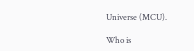Universe (MCU).

Who is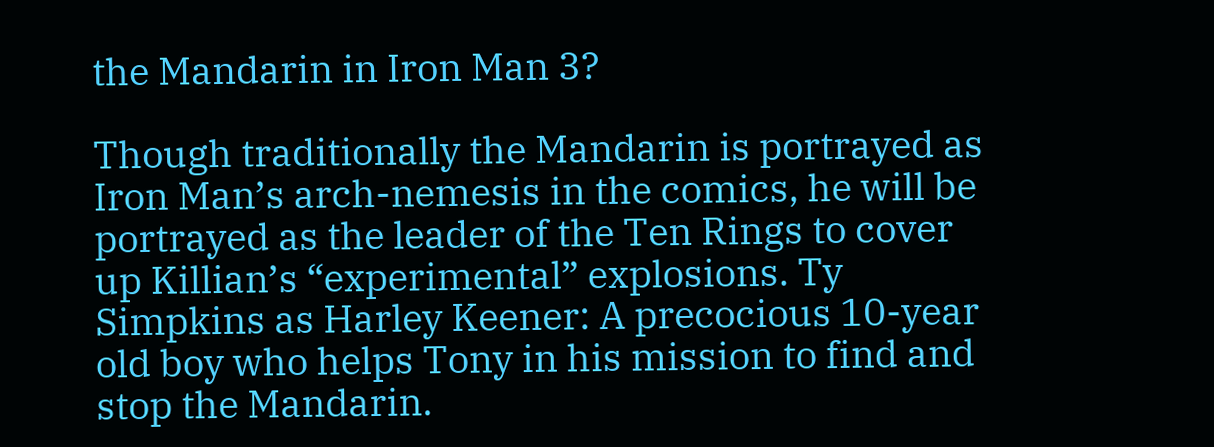the Mandarin in Iron Man 3?

Though traditionally the Mandarin is portrayed as Iron Man’s arch-nemesis in the comics, he will be portrayed as the leader of the Ten Rings to cover up Killian’s “experimental” explosions. Ty Simpkins as Harley Keener: A precocious 10-year old boy who helps Tony in his mission to find and stop the Mandarin.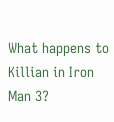What happens to Killian in Iron Man 3?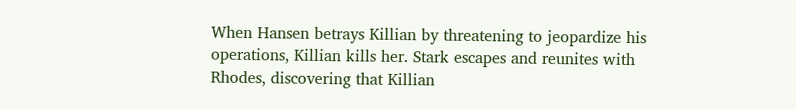When Hansen betrays Killian by threatening to jeopardize his operations, Killian kills her. Stark escapes and reunites with Rhodes, discovering that Killian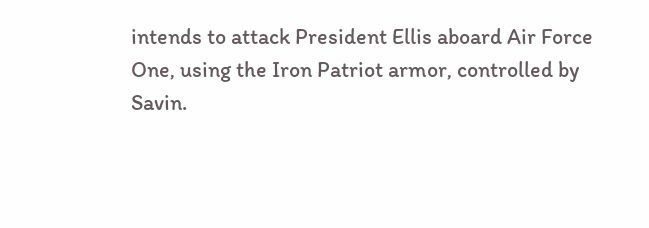intends to attack President Ellis aboard Air Force One, using the Iron Patriot armor, controlled by Savin.